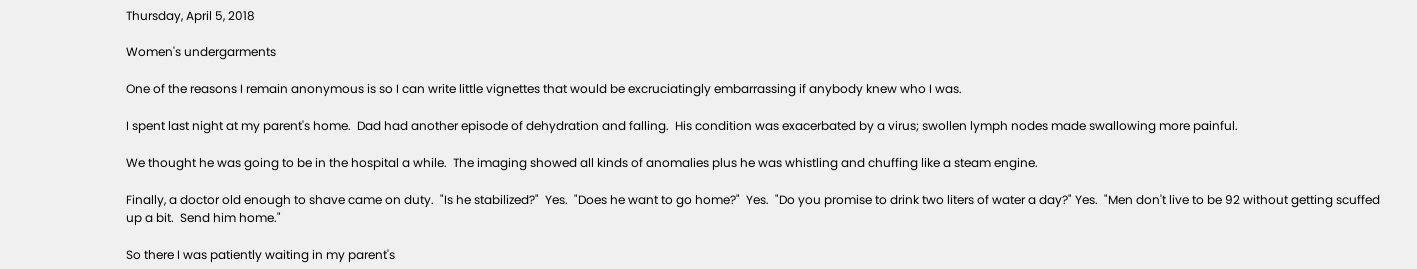Thursday, April 5, 2018

Women's undergarments

One of the reasons I remain anonymous is so I can write little vignettes that would be excruciatingly embarrassing if anybody knew who I was.

I spent last night at my parent's home.  Dad had another episode of dehydration and falling.  His condition was exacerbated by a virus; swollen lymph nodes made swallowing more painful.

We thought he was going to be in the hospital a while.  The imaging showed all kinds of anomalies plus he was whistling and chuffing like a steam engine.

Finally, a doctor old enough to shave came on duty.  "Is he stabilized?"  Yes.  "Does he want to go home?"  Yes.  "Do you promise to drink two liters of water a day?" Yes.  "Men don't live to be 92 without getting scuffed up a bit.  Send him home."

So there I was patiently waiting in my parent's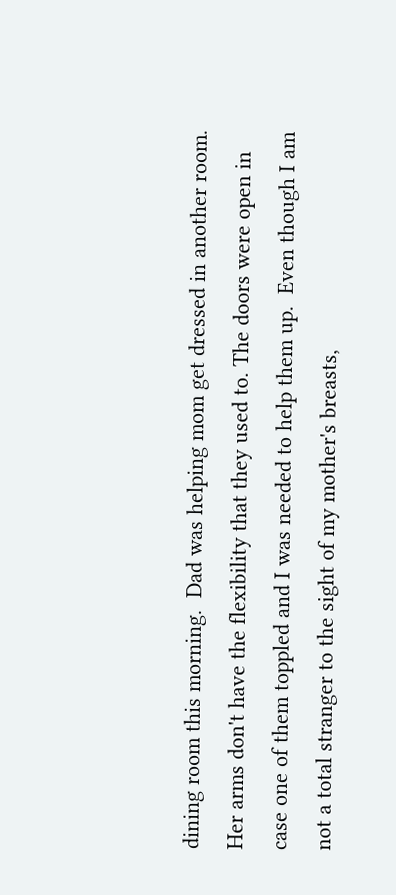dining room this morning.  Dad was helping mom get dressed in another room.  Her arms don't have the flexibility that they used to. The doors were open in case one of them toppled and I was needed to help them up.  Even though I am not a total stranger to the sight of my mother's breasts,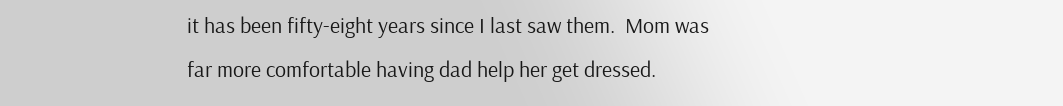it has been fifty-eight years since I last saw them.  Mom was far more comfortable having dad help her get dressed.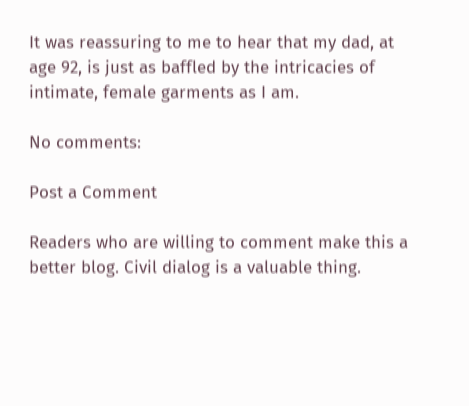It was reassuring to me to hear that my dad, at age 92, is just as baffled by the intricacies of intimate, female garments as I am.

No comments:

Post a Comment

Readers who are willing to comment make this a better blog. Civil dialog is a valuable thing.